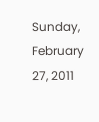Sunday, February 27, 2011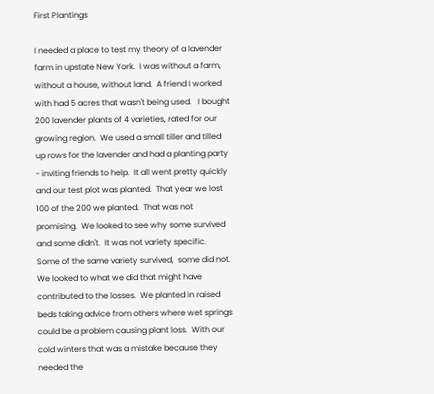First Plantings

I needed a place to test my theory of a lavender farm in upstate New York.  I was without a farm, without a house, without land.  A friend I worked with had 5 acres that wasn't being used.   I bought 200 lavender plants of 4 varieties, rated for our growing region.  We used a small tiller and tilled up rows for the lavender and had a planting party - inviting friends to help.  It all went pretty quickly and our test plot was planted.  That year we lost 100 of the 200 we planted.  That was not promising.  We looked to see why some survived and some didn't.  It was not variety specific.  Some of the same variety survived,  some did not.  We looked to what we did that might have contributed to the losses.  We planted in raised beds taking advice from others where wet springs could be a problem causing plant loss.  With our cold winters that was a mistake because they needed the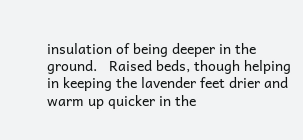insulation of being deeper in the ground.   Raised beds, though helping in keeping the lavender feet drier and warm up quicker in the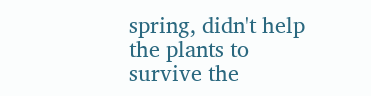spring, didn't help the plants to survive the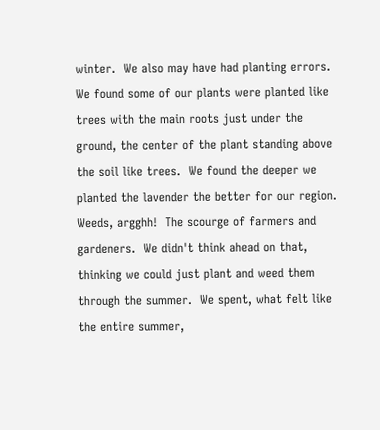winter.  We also may have had planting errors.  We found some of our plants were planted like trees with the main roots just under the ground, the center of the plant standing above the soil like trees.  We found the deeper we planted the lavender the better for our region.  Weeds, argghh!  The scourge of farmers and gardeners.  We didn't think ahead on that, thinking we could just plant and weed them through the summer.  We spent, what felt like the entire summer,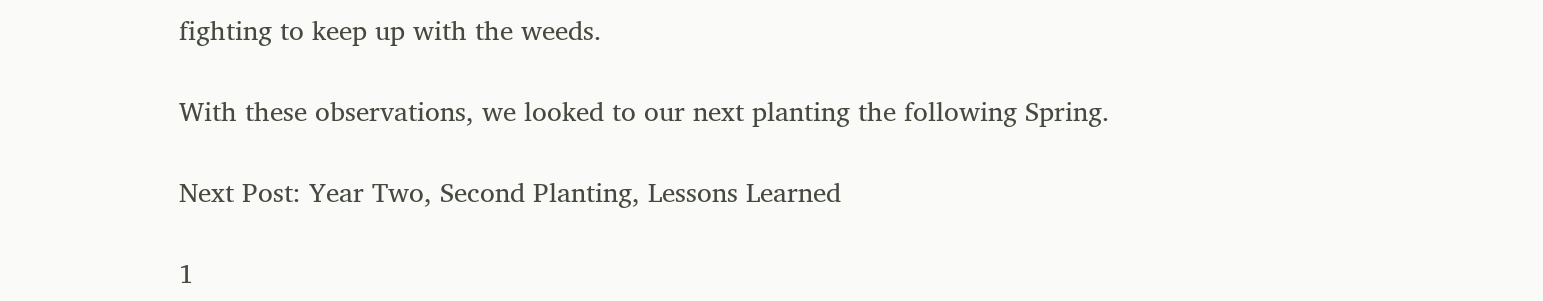fighting to keep up with the weeds.

With these observations, we looked to our next planting the following Spring.

Next Post: Year Two, Second Planting, Lessons Learned

1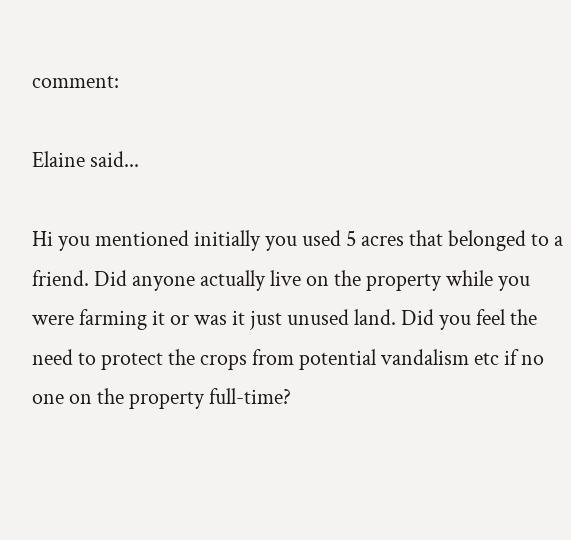comment:

Elaine said...

Hi you mentioned initially you used 5 acres that belonged to a friend. Did anyone actually live on the property while you were farming it or was it just unused land. Did you feel the need to protect the crops from potential vandalism etc if no one on the property full-time?